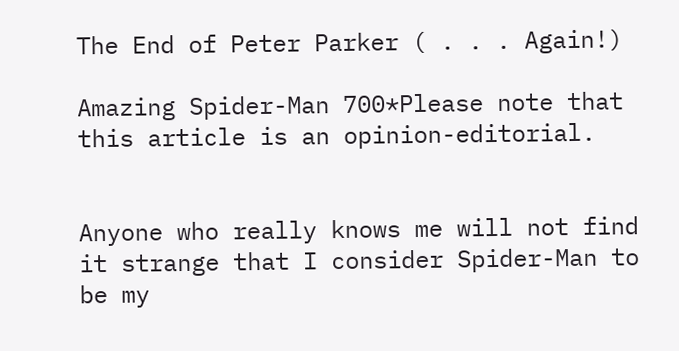The End of Peter Parker ( . . . Again!)

Amazing Spider-Man 700*Please note that this article is an opinion-editorial.


Anyone who really knows me will not find it strange that I consider Spider-Man to be my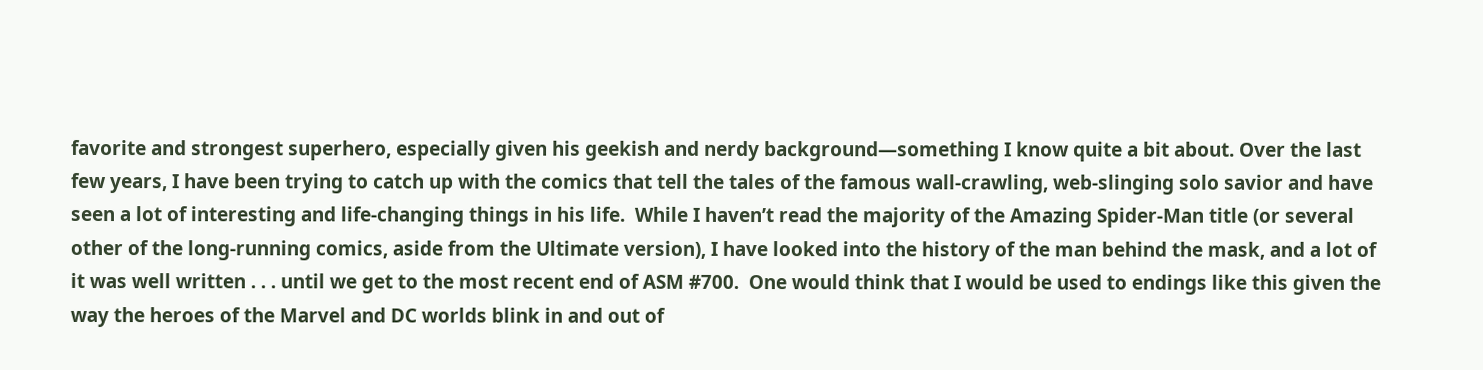favorite and strongest superhero, especially given his geekish and nerdy background—something I know quite a bit about. Over the last few years, I have been trying to catch up with the comics that tell the tales of the famous wall-crawling, web-slinging solo savior and have seen a lot of interesting and life-changing things in his life.  While I haven’t read the majority of the Amazing Spider-Man title (or several other of the long-running comics, aside from the Ultimate version), I have looked into the history of the man behind the mask, and a lot of it was well written . . . until we get to the most recent end of ASM #700.  One would think that I would be used to endings like this given the way the heroes of the Marvel and DC worlds blink in and out of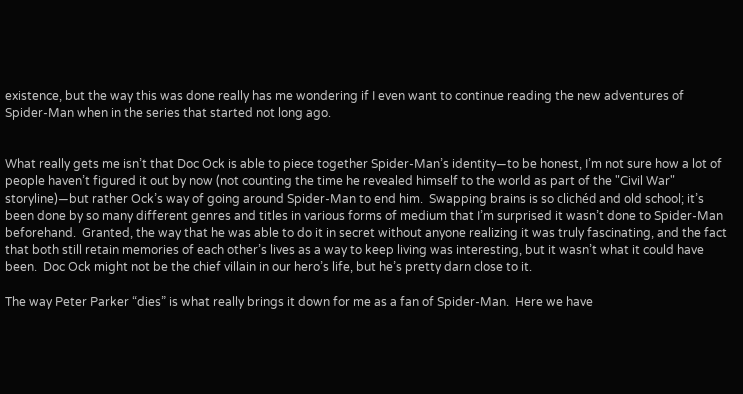existence, but the way this was done really has me wondering if I even want to continue reading the new adventures of Spider-Man when in the series that started not long ago.


What really gets me isn’t that Doc Ock is able to piece together Spider-Man’s identity—to be honest, I’m not sure how a lot of people haven’t figured it out by now (not counting the time he revealed himself to the world as part of the "Civil War" storyline)—but rather Ock’s way of going around Spider-Man to end him.  Swapping brains is so clichéd and old school; it’s been done by so many different genres and titles in various forms of medium that I’m surprised it wasn’t done to Spider-Man beforehand.  Granted, the way that he was able to do it in secret without anyone realizing it was truly fascinating, and the fact that both still retain memories of each other’s lives as a way to keep living was interesting, but it wasn’t what it could have been.  Doc Ock might not be the chief villain in our hero’s life, but he’s pretty darn close to it.

The way Peter Parker “dies” is what really brings it down for me as a fan of Spider-Man.  Here we have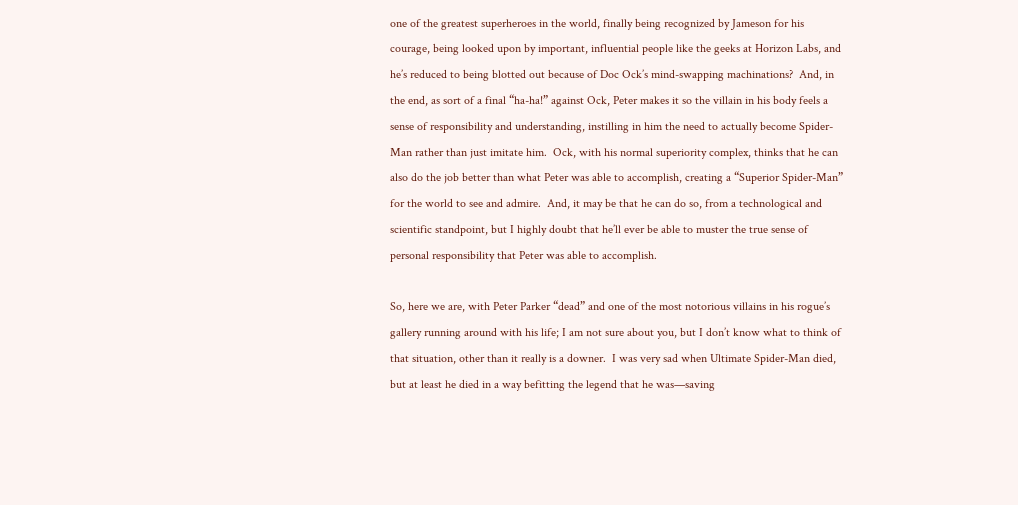one of the greatest superheroes in the world, finally being recognized by Jameson for his courage, being looked upon by important, influential people like the geeks at Horizon Labs, and he’s reduced to being blotted out because of Doc Ock’s mind-swapping machinations?  And, in the end, as sort of a final “ha-ha!” against Ock, Peter makes it so the villain in his body feels a sense of responsibility and understanding, instilling in him the need to actually become Spider-Man rather than just imitate him.  Ock, with his normal superiority complex, thinks that he can also do the job better than what Peter was able to accomplish, creating a “Superior Spider-Man” for the world to see and admire.  And, it may be that he can do so, from a technological and scientific standpoint, but I highly doubt that he’ll ever be able to muster the true sense of personal responsibility that Peter was able to accomplish.

So, here we are, with Peter Parker “dead” and one of the most notorious villains in his rogue’s gallery running around with his life; I am not sure about you, but I don’t know what to think of that situation, other than it really is a downer.  I was very sad when Ultimate Spider-Man died, but at least he died in a way befitting the legend that he was—saving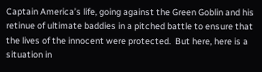Captain America’s life, going against the Green Goblin and his retinue of ultimate baddies in a pitched battle to ensure that the lives of the innocent were protected.  But here, here is a situation in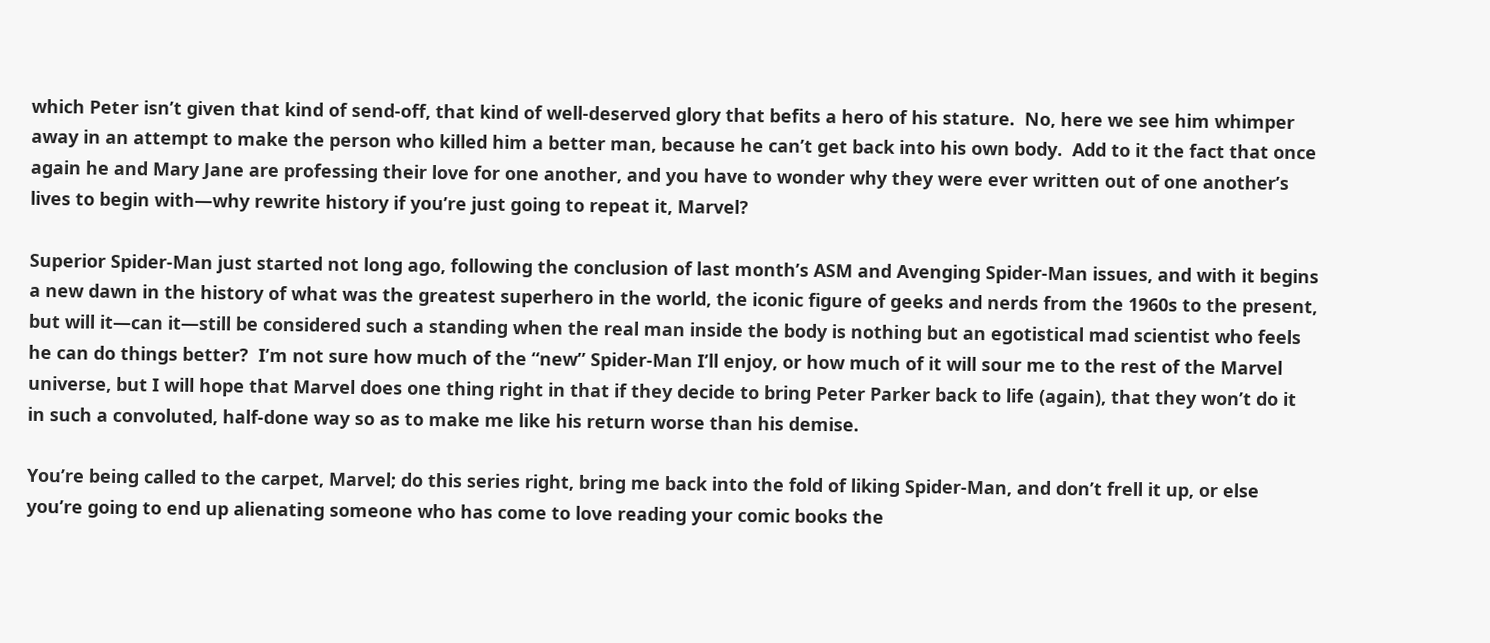which Peter isn’t given that kind of send-off, that kind of well-deserved glory that befits a hero of his stature.  No, here we see him whimper away in an attempt to make the person who killed him a better man, because he can’t get back into his own body.  Add to it the fact that once again he and Mary Jane are professing their love for one another, and you have to wonder why they were ever written out of one another’s lives to begin with—why rewrite history if you’re just going to repeat it, Marvel?

Superior Spider-Man just started not long ago, following the conclusion of last month’s ASM and Avenging Spider-Man issues, and with it begins a new dawn in the history of what was the greatest superhero in the world, the iconic figure of geeks and nerds from the 1960s to the present, but will it—can it—still be considered such a standing when the real man inside the body is nothing but an egotistical mad scientist who feels he can do things better?  I’m not sure how much of the “new” Spider-Man I’ll enjoy, or how much of it will sour me to the rest of the Marvel universe, but I will hope that Marvel does one thing right in that if they decide to bring Peter Parker back to life (again), that they won’t do it in such a convoluted, half-done way so as to make me like his return worse than his demise.

You’re being called to the carpet, Marvel; do this series right, bring me back into the fold of liking Spider-Man, and don’t frell it up, or else you’re going to end up alienating someone who has come to love reading your comic books the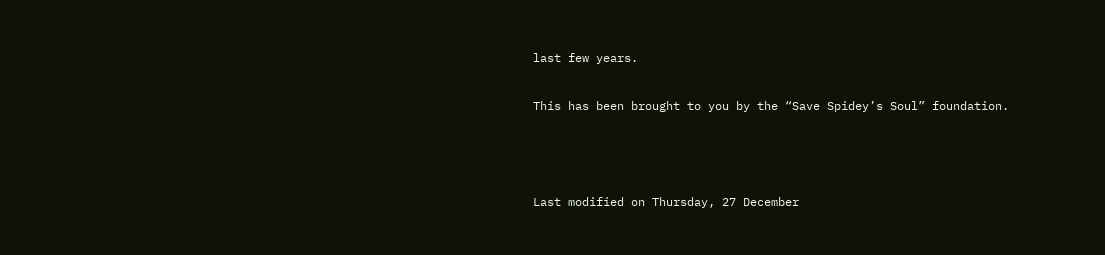last few years.

This has been brought to you by the “Save Spidey’s Soul” foundation.



Last modified on Thursday, 27 December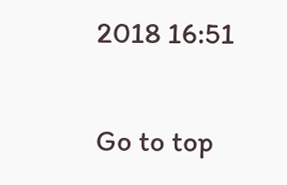2018 16:51

Go to top